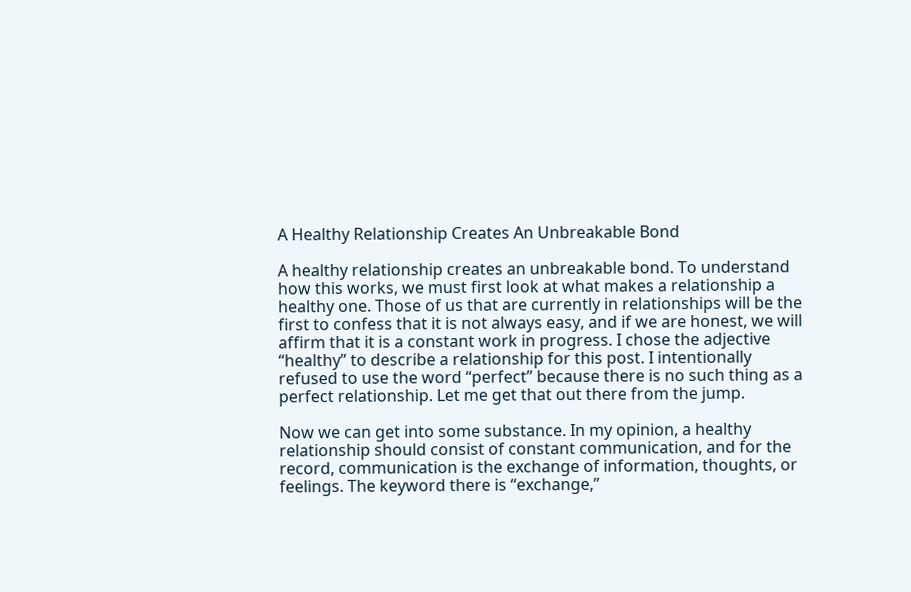A Healthy Relationship Creates An Unbreakable Bond

A healthy relationship creates an unbreakable bond. To understand how this works, we must first look at what makes a relationship a healthy one. Those of us that are currently in relationships will be the first to confess that it is not always easy, and if we are honest, we will affirm that it is a constant work in progress. I chose the adjective “healthy” to describe a relationship for this post. I intentionally refused to use the word “perfect” because there is no such thing as a perfect relationship. Let me get that out there from the jump.

Now we can get into some substance. In my opinion, a healthy relationship should consist of constant communication, and for the record, communication is the exchange of information, thoughts, or feelings. The keyword there is “exchange,”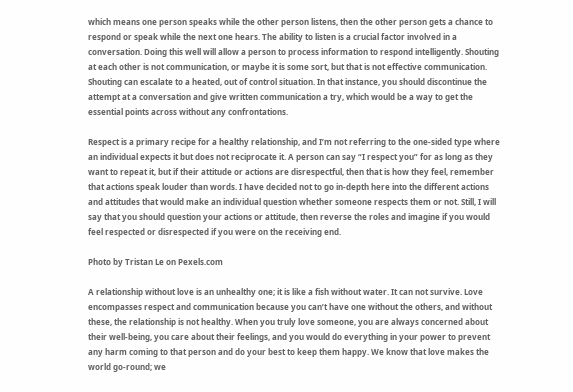which means one person speaks while the other person listens, then the other person gets a chance to respond or speak while the next one hears. The ability to listen is a crucial factor involved in a conversation. Doing this well will allow a person to process information to respond intelligently. Shouting at each other is not communication, or maybe it is some sort, but that is not effective communication. Shouting can escalate to a heated, out of control situation. In that instance, you should discontinue the attempt at a conversation and give written communication a try, which would be a way to get the essential points across without any confrontations.

Respect is a primary recipe for a healthy relationship, and I’m not referring to the one-sided type where an individual expects it but does not reciprocate it. A person can say “I respect you” for as long as they want to repeat it, but if their attitude or actions are disrespectful, then that is how they feel, remember that actions speak louder than words. I have decided not to go in-depth here into the different actions and attitudes that would make an individual question whether someone respects them or not. Still, I will say that you should question your actions or attitude, then reverse the roles and imagine if you would feel respected or disrespected if you were on the receiving end.

Photo by Tristan Le on Pexels.com

A relationship without love is an unhealthy one; it is like a fish without water. It can not survive. Love encompasses respect and communication because you can’t have one without the others, and without these, the relationship is not healthy. When you truly love someone, you are always concerned about their well-being, you care about their feelings, and you would do everything in your power to prevent any harm coming to that person and do your best to keep them happy. We know that love makes the world go-round; we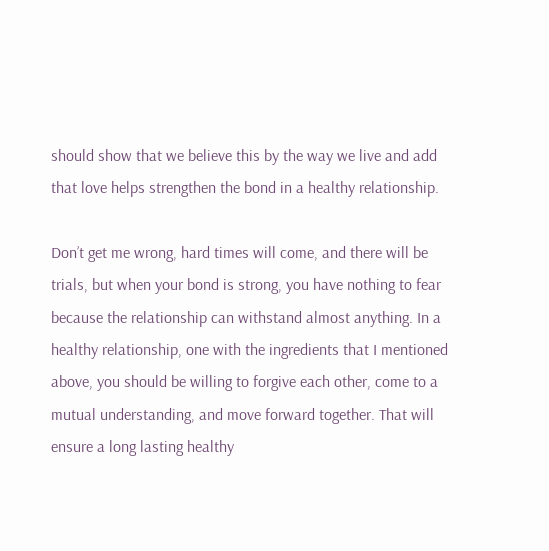should show that we believe this by the way we live and add that love helps strengthen the bond in a healthy relationship.

Don’t get me wrong, hard times will come, and there will be trials, but when your bond is strong, you have nothing to fear because the relationship can withstand almost anything. In a healthy relationship, one with the ingredients that I mentioned above, you should be willing to forgive each other, come to a mutual understanding, and move forward together. That will ensure a long lasting healthy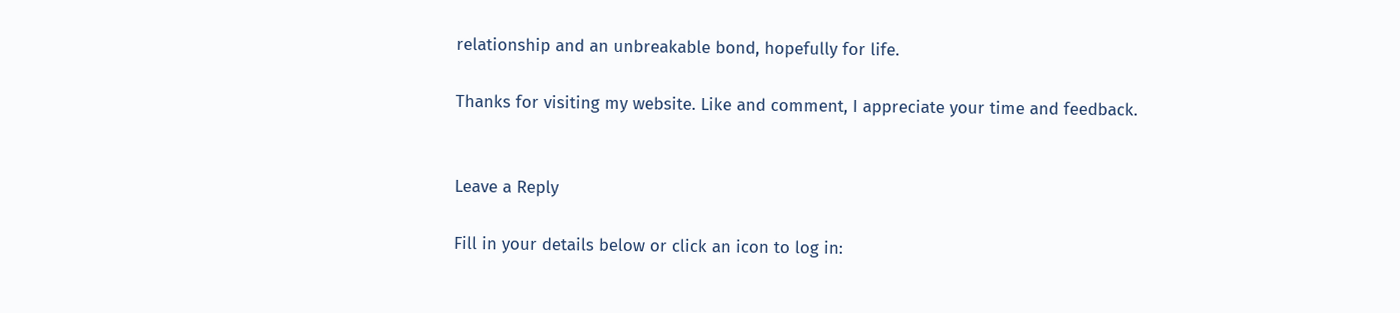relationship and an unbreakable bond, hopefully for life.

Thanks for visiting my website. Like and comment, I appreciate your time and feedback.


Leave a Reply

Fill in your details below or click an icon to log in: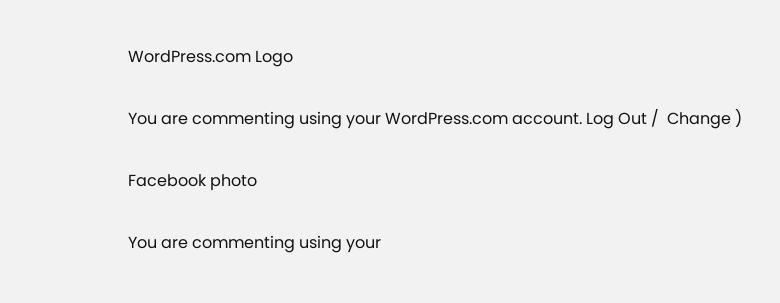WordPress.com Logo

You are commenting using your WordPress.com account. Log Out /  Change )

Facebook photo

You are commenting using your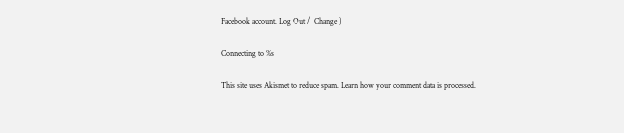Facebook account. Log Out /  Change )

Connecting to %s

This site uses Akismet to reduce spam. Learn how your comment data is processed.